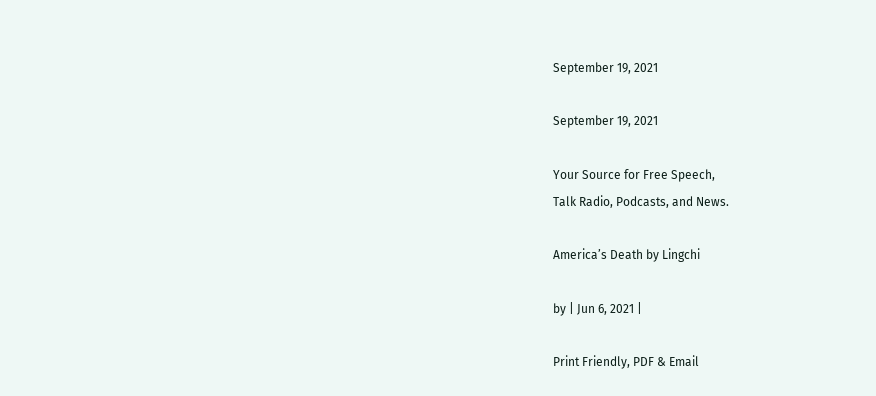September 19, 2021

September 19, 2021

Your Source for Free Speech,
Talk Radio, Podcasts, and News.

America’s Death by Lingchi

by | Jun 6, 2021 |

Print Friendly, PDF & Email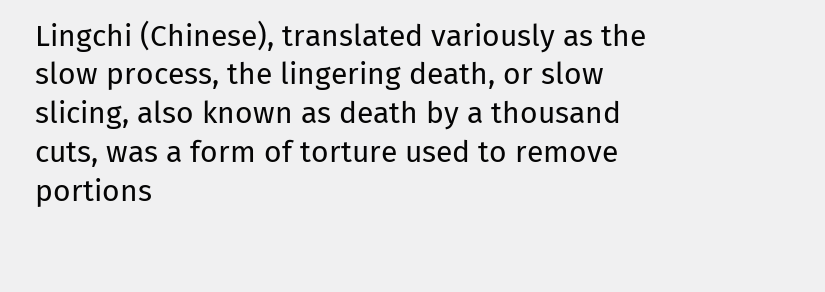Lingchi (Chinese), translated variously as the slow process, the lingering death, or slow slicing, also known as death by a thousand cuts, was a form of torture used to remove portions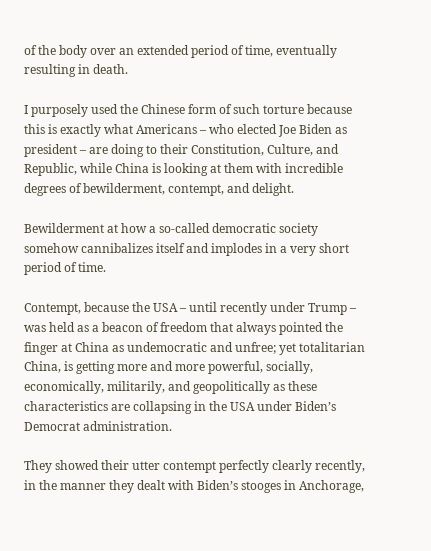of the body over an extended period of time, eventually resulting in death.

I purposely used the Chinese form of such torture because this is exactly what Americans – who elected Joe Biden as president – are doing to their Constitution, Culture, and Republic, while China is looking at them with incredible degrees of bewilderment, contempt, and delight.

Bewilderment at how a so-called democratic society somehow cannibalizes itself and implodes in a very short period of time.

Contempt, because the USA – until recently under Trump – was held as a beacon of freedom that always pointed the finger at China as undemocratic and unfree; yet totalitarian China, is getting more and more powerful, socially, economically, militarily, and geopolitically as these characteristics are collapsing in the USA under Biden’s Democrat administration.

They showed their utter contempt perfectly clearly recently, in the manner they dealt with Biden’s stooges in Anchorage,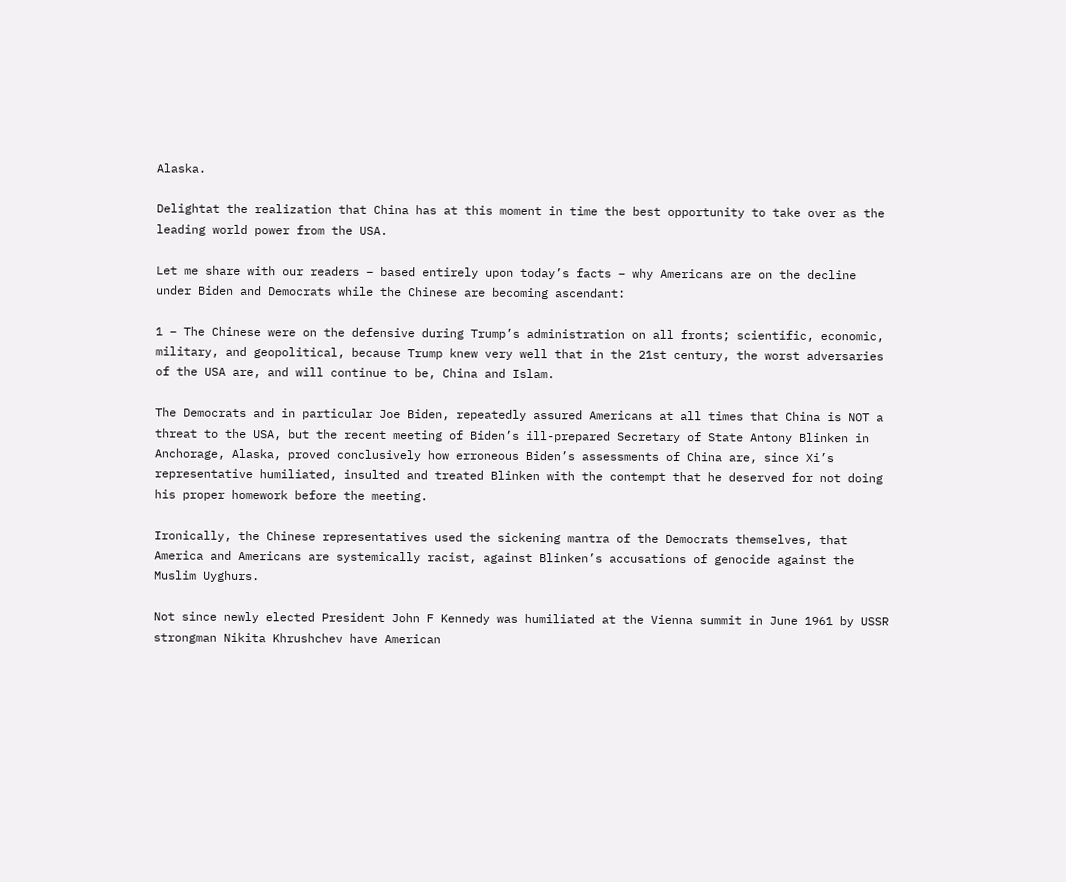Alaska.

Delightat the realization that China has at this moment in time the best opportunity to take over as the leading world power from the USA.

Let me share with our readers – based entirely upon today’s facts – why Americans are on the decline under Biden and Democrats while the Chinese are becoming ascendant:

1 – The Chinese were on the defensive during Trump’s administration on all fronts; scientific, economic, military, and geopolitical, because Trump knew very well that in the 21st century, the worst adversaries of the USA are, and will continue to be, China and Islam.

The Democrats and in particular Joe Biden, repeatedly assured Americans at all times that China is NOT a threat to the USA, but the recent meeting of Biden’s ill-prepared Secretary of State Antony Blinken in Anchorage, Alaska, proved conclusively how erroneous Biden’s assessments of China are, since Xi’s representative humiliated, insulted and treated Blinken with the contempt that he deserved for not doing his proper homework before the meeting.

Ironically, the Chinese representatives used the sickening mantra of the Democrats themselves, that America and Americans are systemically racist, against Blinken’s accusations of genocide against the Muslim Uyghurs.

Not since newly elected President John F Kennedy was humiliated at the Vienna summit in June 1961 by USSR strongman Nikita Khrushchev have American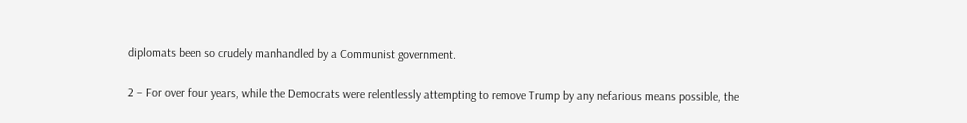diplomats been so crudely manhandled by a Communist government.

2 – For over four years, while the Democrats were relentlessly attempting to remove Trump by any nefarious means possible, the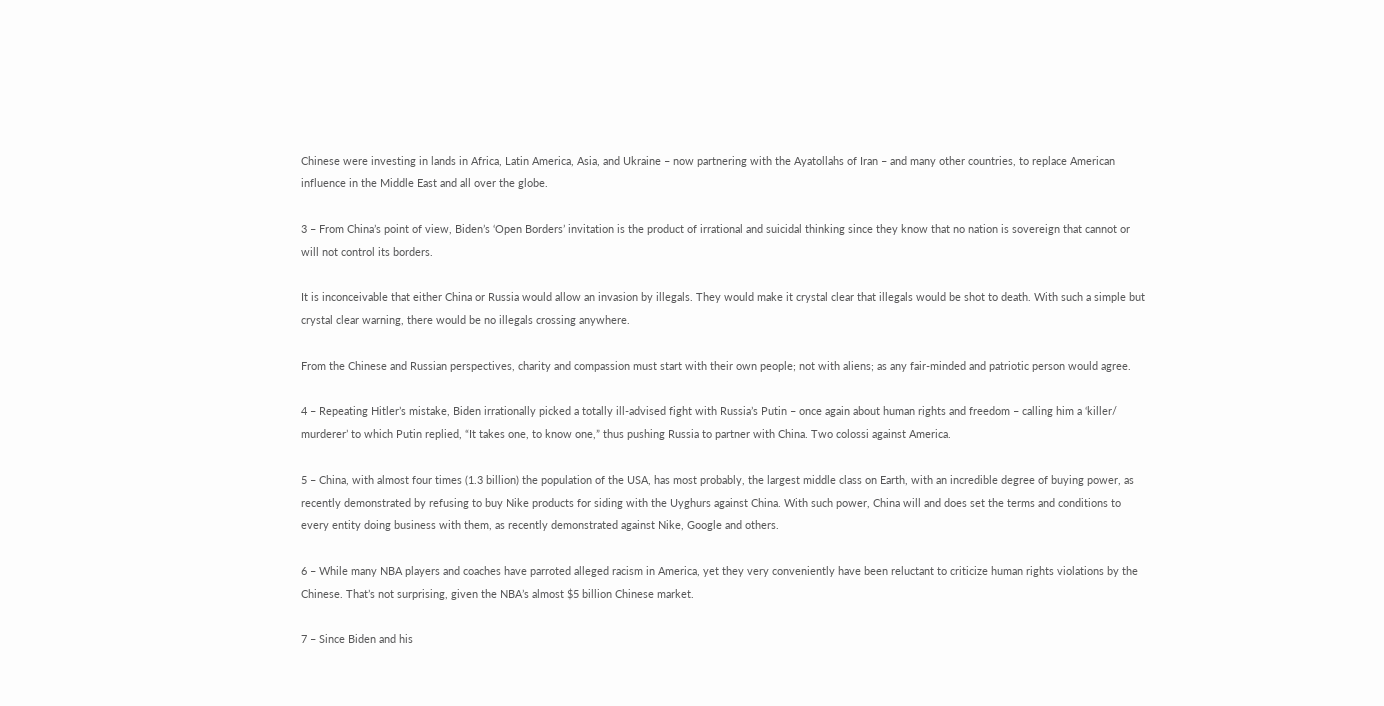Chinese were investing in lands in Africa, Latin America, Asia, and Ukraine – now partnering with the Ayatollahs of Iran – and many other countries, to replace American influence in the Middle East and all over the globe.

3 – From China’s point of view, Biden’s ‘Open Borders’ invitation is the product of irrational and suicidal thinking since they know that no nation is sovereign that cannot or will not control its borders.

It is inconceivable that either China or Russia would allow an invasion by illegals. They would make it crystal clear that illegals would be shot to death. With such a simple but crystal clear warning, there would be no illegals crossing anywhere.

From the Chinese and Russian perspectives, charity and compassion must start with their own people; not with aliens; as any fair-minded and patriotic person would agree.

4 – Repeating Hitler’s mistake, Biden irrationally picked a totally ill-advised fight with Russia’s Putin – once again about human rights and freedom – calling him a ‘killer/ murderer’ to which Putin replied, “It takes one, to know one,” thus pushing Russia to partner with China. Two colossi against America.

5 – China, with almost four times (1.3 billion) the population of the USA, has most probably, the largest middle class on Earth, with an incredible degree of buying power, as recently demonstrated by refusing to buy Nike products for siding with the Uyghurs against China. With such power, China will and does set the terms and conditions to every entity doing business with them, as recently demonstrated against Nike, Google and others.

6 – While many NBA players and coaches have parroted alleged racism in America, yet they very conveniently have been reluctant to criticize human rights violations by the Chinese. That’s not surprising, given the NBA’s almost $5 billion Chinese market.

7 – Since Biden and his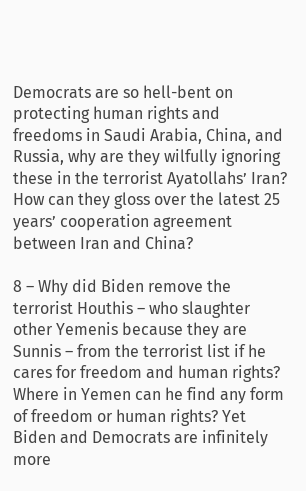Democrats are so hell-bent on protecting human rights and freedoms in Saudi Arabia, China, and Russia, why are they wilfully ignoring these in the terrorist Ayatollahs’ Iran? How can they gloss over the latest 25 years’ cooperation agreement between Iran and China?

8 – Why did Biden remove the terrorist Houthis – who slaughter other Yemenis because they are Sunnis – from the terrorist list if he cares for freedom and human rights? Where in Yemen can he find any form of freedom or human rights? Yet Biden and Democrats are infinitely more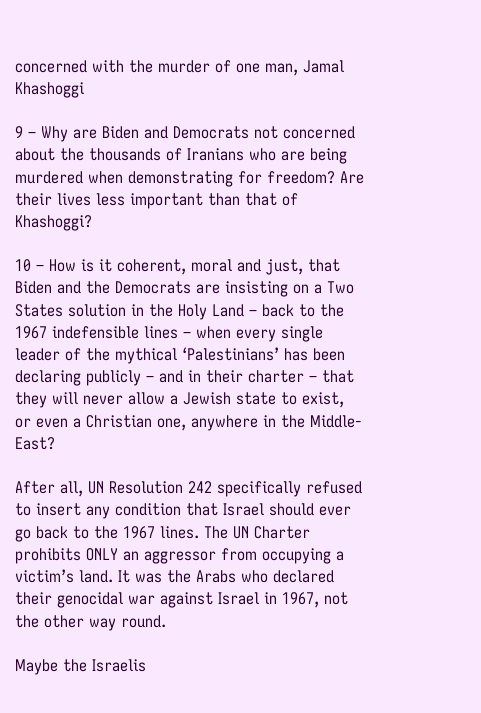concerned with the murder of one man, Jamal Khashoggi

9 – Why are Biden and Democrats not concerned about the thousands of Iranians who are being murdered when demonstrating for freedom? Are their lives less important than that of Khashoggi?

10 – How is it coherent, moral and just, that Biden and the Democrats are insisting on a Two States solution in the Holy Land – back to the 1967 indefensible lines – when every single leader of the mythical ‘Palestinians’ has been declaring publicly – and in their charter – that they will never allow a Jewish state to exist, or even a Christian one, anywhere in the Middle-East?

After all, UN Resolution 242 specifically refused to insert any condition that Israel should ever go back to the 1967 lines. The UN Charter prohibits ONLY an aggressor from occupying a victim’s land. It was the Arabs who declared their genocidal war against Israel in 1967, not the other way round.

Maybe the Israelis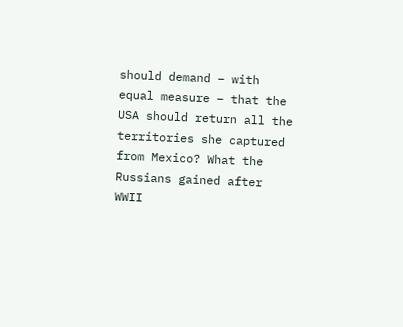should demand – with equal measure – that the USA should return all the territories she captured from Mexico? What the Russians gained after WWII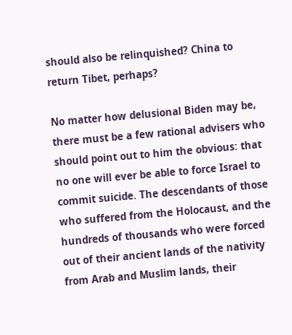should also be relinquished? China to return Tibet, perhaps?

No matter how delusional Biden may be, there must be a few rational advisers who should point out to him the obvious: that no one will ever be able to force Israel to commit suicide. The descendants of those who suffered from the Holocaust, and the hundreds of thousands who were forced out of their ancient lands of the nativity from Arab and Muslim lands, their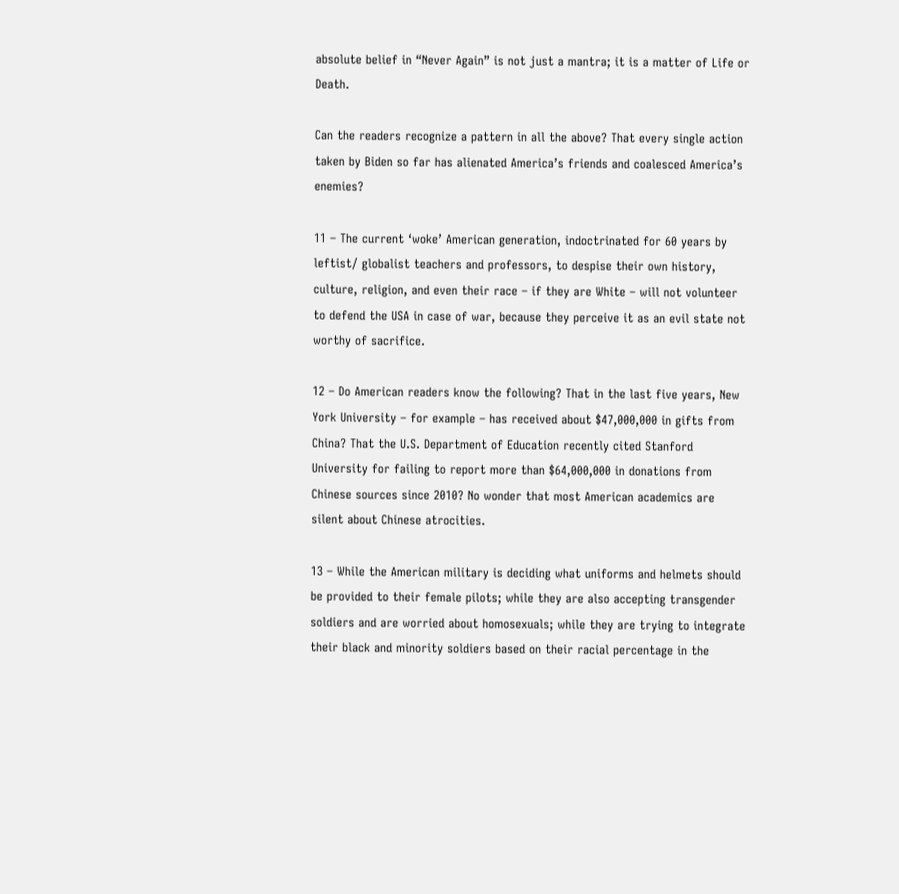absolute belief in “Never Again” is not just a mantra; it is a matter of Life or Death.

Can the readers recognize a pattern in all the above? That every single action taken by Biden so far has alienated America’s friends and coalesced America’s enemies?

11 – The current ‘woke’ American generation, indoctrinated for 60 years by leftist/ globalist teachers and professors, to despise their own history, culture, religion, and even their race – if they are White – will not volunteer to defend the USA in case of war, because they perceive it as an evil state not worthy of sacrifice.

12 – Do American readers know the following? That in the last five years, New York University – for example – has received about $47,000,000 in gifts from China? That the U.S. Department of Education recently cited Stanford University for failing to report more than $64,000,000 in donations from Chinese sources since 2010? No wonder that most American academics are silent about Chinese atrocities.

13 – While the American military is deciding what uniforms and helmets should be provided to their female pilots; while they are also accepting transgender soldiers and are worried about homosexuals; while they are trying to integrate their black and minority soldiers based on their racial percentage in the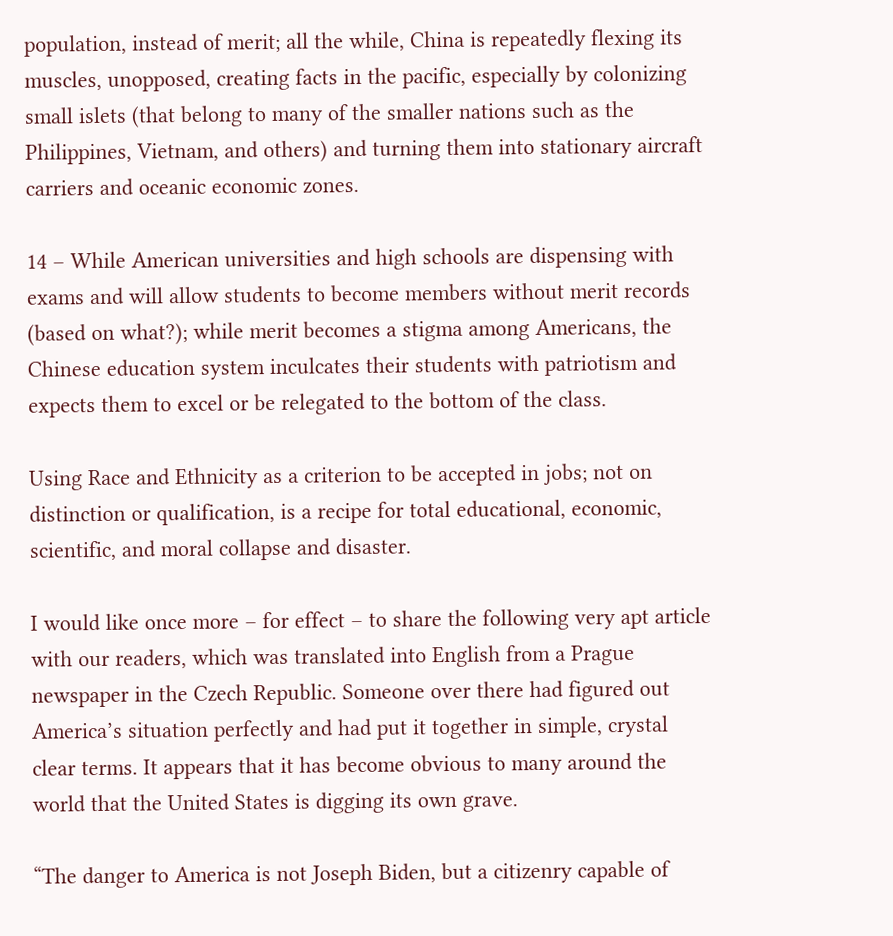population, instead of merit; all the while, China is repeatedly flexing its muscles, unopposed, creating facts in the pacific, especially by colonizing small islets (that belong to many of the smaller nations such as the Philippines, Vietnam, and others) and turning them into stationary aircraft carriers and oceanic economic zones.

14 – While American universities and high schools are dispensing with exams and will allow students to become members without merit records (based on what?); while merit becomes a stigma among Americans, the Chinese education system inculcates their students with patriotism and expects them to excel or be relegated to the bottom of the class.

Using Race and Ethnicity as a criterion to be accepted in jobs; not on distinction or qualification, is a recipe for total educational, economic, scientific, and moral collapse and disaster.

I would like once more – for effect – to share the following very apt article with our readers, which was translated into English from a Prague newspaper in the Czech Republic. Someone over there had figured out America’s situation perfectly and had put it together in simple, crystal clear terms. It appears that it has become obvious to many around the world that the United States is digging its own grave.

“The danger to America is not Joseph Biden, but a citizenry capable of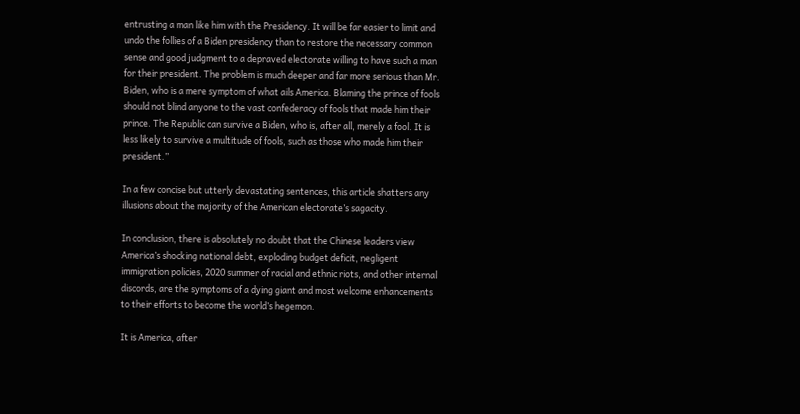entrusting a man like him with the Presidency. It will be far easier to limit and undo the follies of a Biden presidency than to restore the necessary common sense and good judgment to a depraved electorate willing to have such a man for their president. The problem is much deeper and far more serious than Mr. Biden, who is a mere symptom of what ails America. Blaming the prince of fools should not blind anyone to the vast confederacy of fools that made him their prince. The Republic can survive a Biden, who is, after all, merely a fool. It is less likely to survive a multitude of fools, such as those who made him their president.”

In a few concise but utterly devastating sentences, this article shatters any illusions about the majority of the American electorate’s sagacity.

In conclusion, there is absolutely no doubt that the Chinese leaders view America’s shocking national debt, exploding budget deficit, negligent immigration policies, 2020 summer of racial and ethnic riots, and other internal discords, are the symptoms of a dying giant and most welcome enhancements to their efforts to become the world’s hegemon.

It is America, after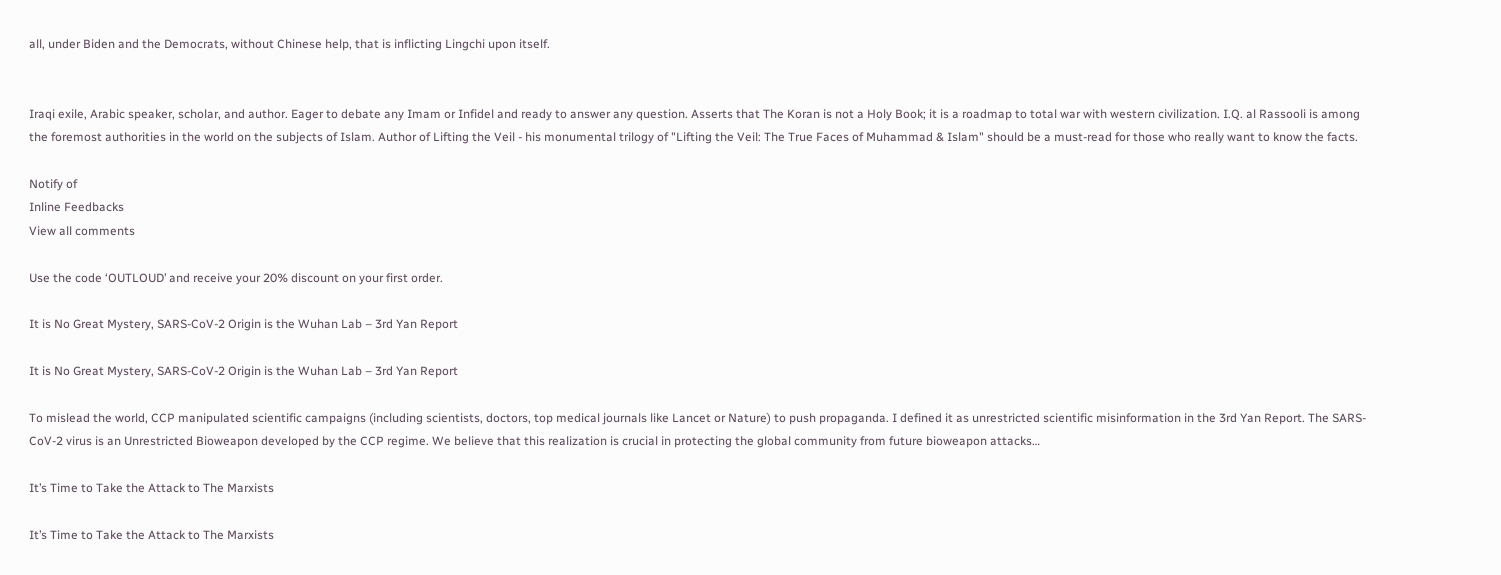all, under Biden and the Democrats, without Chinese help, that is inflicting Lingchi upon itself.


Iraqi exile, Arabic speaker, scholar, and author. Eager to debate any Imam or Infidel and ready to answer any question. Asserts that The Koran is not a Holy Book; it is a roadmap to total war with western civilization. I.Q. al Rassooli is among the foremost authorities in the world on the subjects of Islam. Author of Lifting the Veil - his monumental trilogy of "Lifting the Veil: The True Faces of Muhammad & Islam" should be a must-read for those who really want to know the facts.

Notify of
Inline Feedbacks
View all comments

Use the code ‘OUTLOUD’ and receive your 20% discount on your first order.

It is No Great Mystery, SARS-CoV-2 Origin is the Wuhan Lab – 3rd Yan Report

It is No Great Mystery, SARS-CoV-2 Origin is the Wuhan Lab – 3rd Yan Report

To mislead the world, CCP manipulated scientific campaigns (including scientists, doctors, top medical journals like Lancet or Nature) to push propaganda. I defined it as unrestricted scientific misinformation in the 3rd Yan Report. The SARS-CoV-2 virus is an Unrestricted Bioweapon developed by the CCP regime. We believe that this realization is crucial in protecting the global community from future bioweapon attacks…

It’s Time to Take the Attack to The Marxists

It’s Time to Take the Attack to The Marxists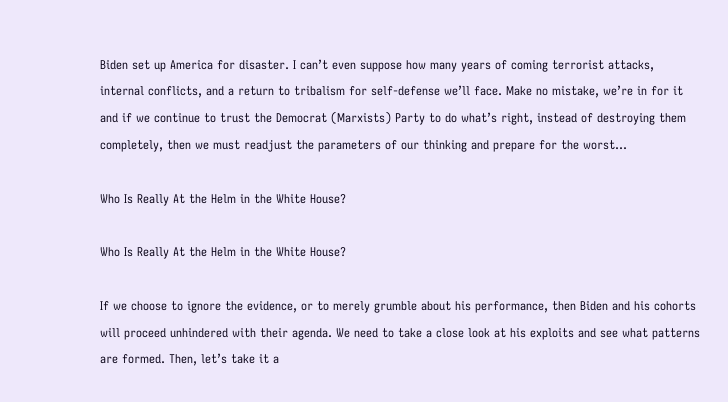Biden set up America for disaster. I can’t even suppose how many years of coming terrorist attacks, internal conflicts, and a return to tribalism for self-defense we’ll face. Make no mistake, we’re in for it and if we continue to trust the Democrat (Marxists) Party to do what’s right, instead of destroying them completely, then we must readjust the parameters of our thinking and prepare for the worst…

Who Is Really At the Helm in the White House?

Who Is Really At the Helm in the White House?

If we choose to ignore the evidence, or to merely grumble about his performance, then Biden and his cohorts will proceed unhindered with their agenda. We need to take a close look at his exploits and see what patterns are formed. Then, let’s take it a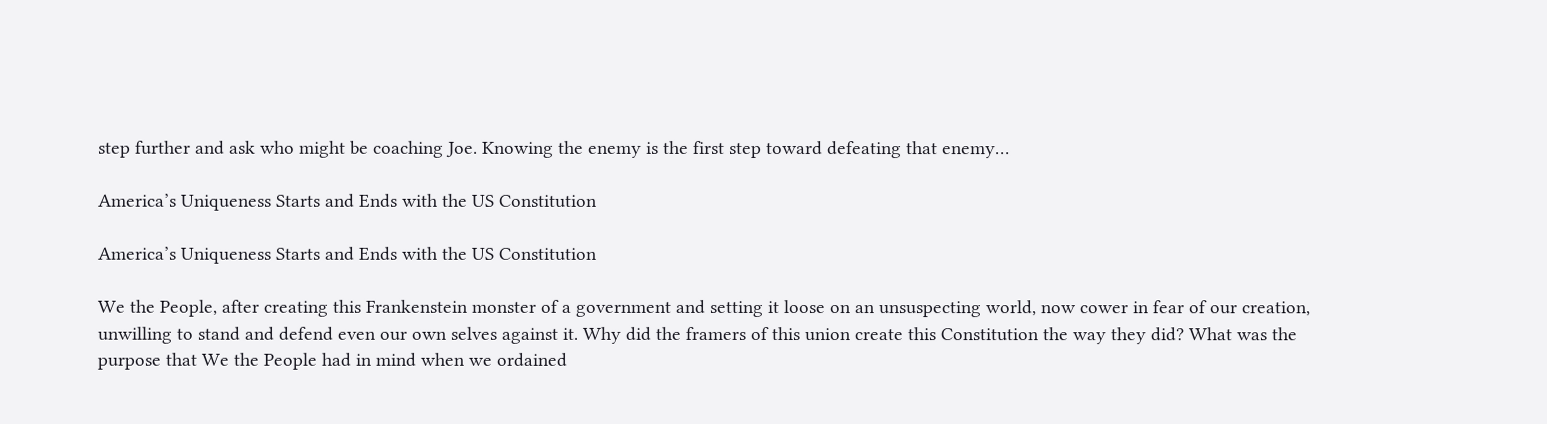step further and ask who might be coaching Joe. Knowing the enemy is the first step toward defeating that enemy…

America’s Uniqueness Starts and Ends with the US Constitution

America’s Uniqueness Starts and Ends with the US Constitution

We the People, after creating this Frankenstein monster of a government and setting it loose on an unsuspecting world, now cower in fear of our creation, unwilling to stand and defend even our own selves against it. Why did the framers of this union create this Constitution the way they did? What was the purpose that We the People had in mind when we ordained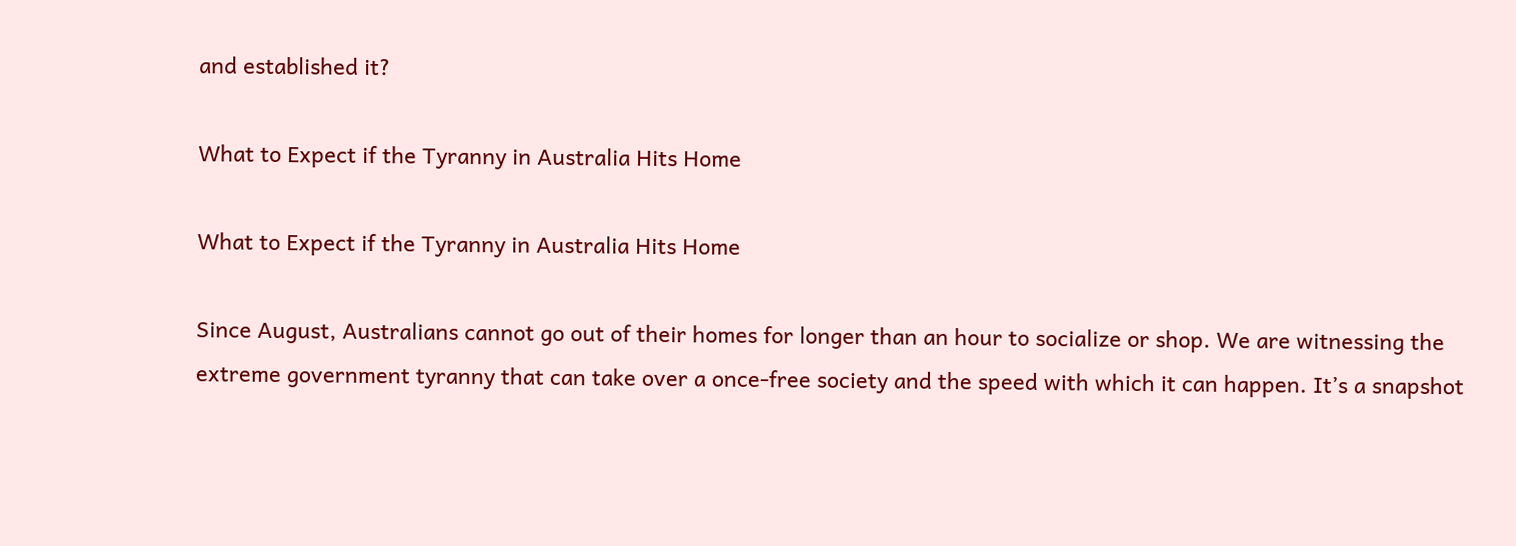and established it?

What to Expect if the Tyranny in Australia Hits Home

What to Expect if the Tyranny in Australia Hits Home

Since August, Australians cannot go out of their homes for longer than an hour to socialize or shop. We are witnessing the extreme government tyranny that can take over a once-free society and the speed with which it can happen. It’s a snapshot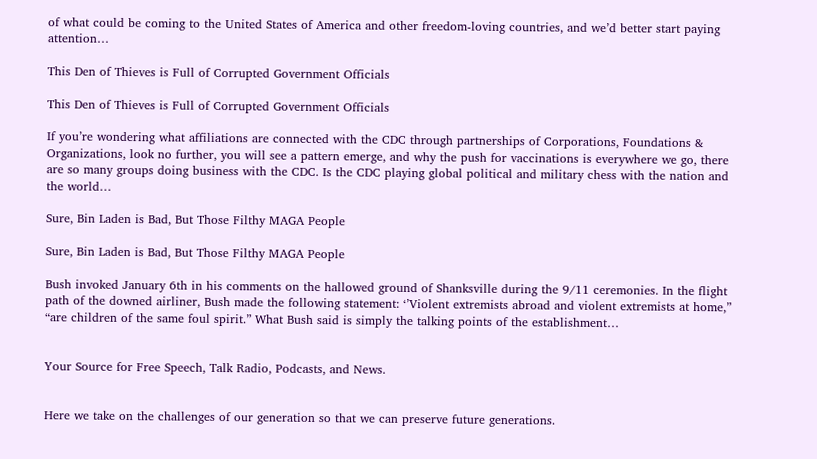of what could be coming to the United States of America and other freedom-loving countries, and we’d better start paying attention…

This Den of Thieves is Full of Corrupted Government Officials

This Den of Thieves is Full of Corrupted Government Officials

If you’re wondering what affiliations are connected with the CDC through partnerships of Corporations, Foundations & Organizations, look no further, you will see a pattern emerge, and why the push for vaccinations is everywhere we go, there are so many groups doing business with the CDC. Is the CDC playing global political and military chess with the nation and the world…

Sure, Bin Laden is Bad, But Those Filthy MAGA People

Sure, Bin Laden is Bad, But Those Filthy MAGA People

Bush invoked January 6th in his comments on the hallowed ground of Shanksville during the 9/11 ceremonies. In the flight path of the downed airliner, Bush made the following statement: ‘’Violent extremists abroad and violent extremists at home,” “are children of the same foul spirit.” What Bush said is simply the talking points of the establishment…


Your Source for Free Speech, Talk Radio, Podcasts, and News.


Here we take on the challenges of our generation so that we can preserve future generations.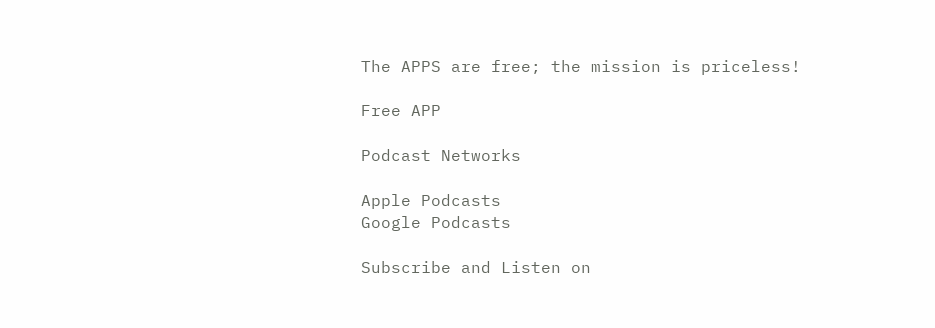The APPS are free; the mission is priceless!

Free APP

Podcast Networks

Apple Podcasts
Google Podcasts

Subscribe and Listen on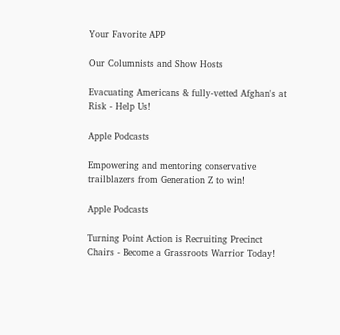Your Favorite APP

Our Columnists and Show Hosts

Evacuating Americans & fully-vetted Afghan's at Risk - Help Us!

Apple Podcasts

Empowering and mentoring conservative trailblazers from Generation Z to win!

Apple Podcasts

Turning Point Action is Recruiting Precinct Chairs - Become a Grassroots Warrior Today!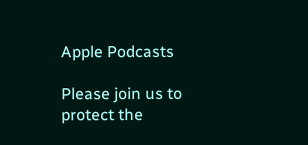Apple Podcasts

Please join us to protect the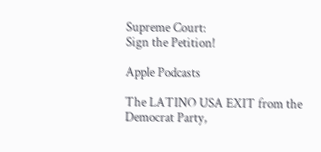Supreme Court:
Sign the Petition!

Apple Podcasts

The LATINO USA EXIT from the Democrat Party,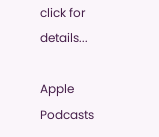click for details...

Apple Podcasts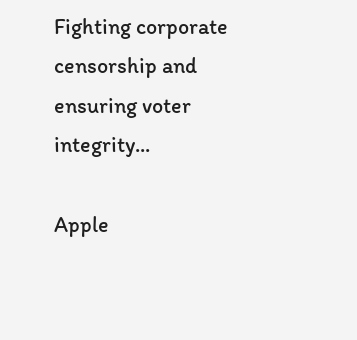Fighting corporate censorship and ensuring voter integrity...

Apple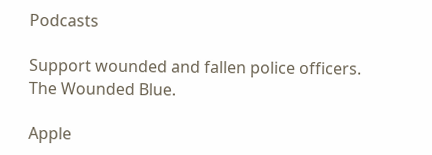Podcasts

Support wounded and fallen police officers. The Wounded Blue.

Apple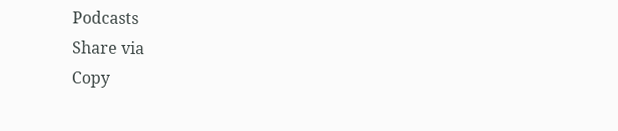Podcasts
Share via
Copy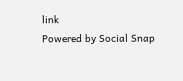link
Powered by Social Snap